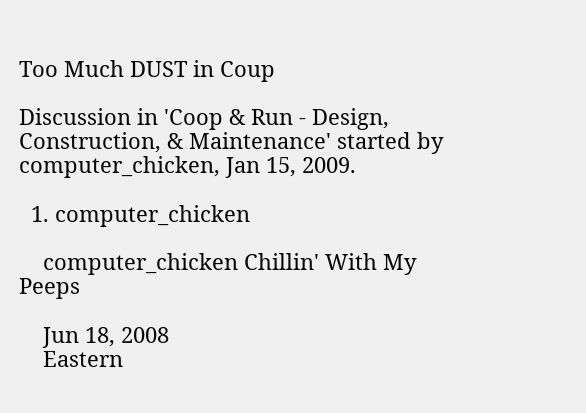Too Much DUST in Coup

Discussion in 'Coop & Run - Design, Construction, & Maintenance' started by computer_chicken, Jan 15, 2009.

  1. computer_chicken

    computer_chicken Chillin' With My Peeps

    Jun 18, 2008
    Eastern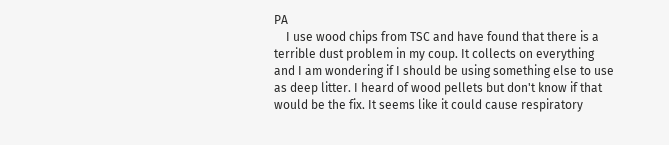PA
    I use wood chips from TSC and have found that there is a terrible dust problem in my coup. It collects on everything and I am wondering if I should be using something else to use as deep litter. I heard of wood pellets but don't know if that would be the fix. It seems like it could cause respiratory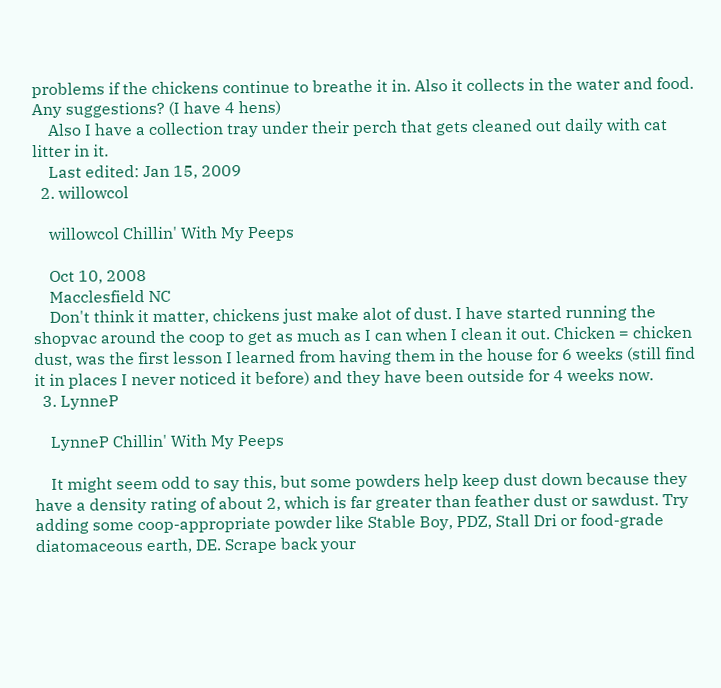problems if the chickens continue to breathe it in. Also it collects in the water and food. Any suggestions? (I have 4 hens)
    Also I have a collection tray under their perch that gets cleaned out daily with cat litter in it.
    Last edited: Jan 15, 2009
  2. willowcol

    willowcol Chillin' With My Peeps

    Oct 10, 2008
    Macclesfield NC
    Don't think it matter, chickens just make alot of dust. I have started running the shopvac around the coop to get as much as I can when I clean it out. Chicken = chicken dust, was the first lesson I learned from having them in the house for 6 weeks (still find it in places I never noticed it before) and they have been outside for 4 weeks now.
  3. LynneP

    LynneP Chillin' With My Peeps

    It might seem odd to say this, but some powders help keep dust down because they have a density rating of about 2, which is far greater than feather dust or sawdust. Try adding some coop-appropriate powder like Stable Boy, PDZ, Stall Dri or food-grade diatomaceous earth, DE. Scrape back your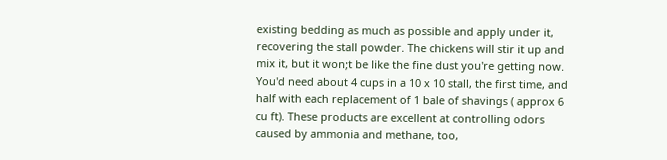existing bedding as much as possible and apply under it, recovering the stall powder. The chickens will stir it up and mix it, but it won;t be like the fine dust you're getting now. You'd need about 4 cups in a 10 x 10 stall, the first time, and half with each replacement of 1 bale of shavings ( approx 6 cu ft). These products are excellent at controlling odors caused by ammonia and methane, too,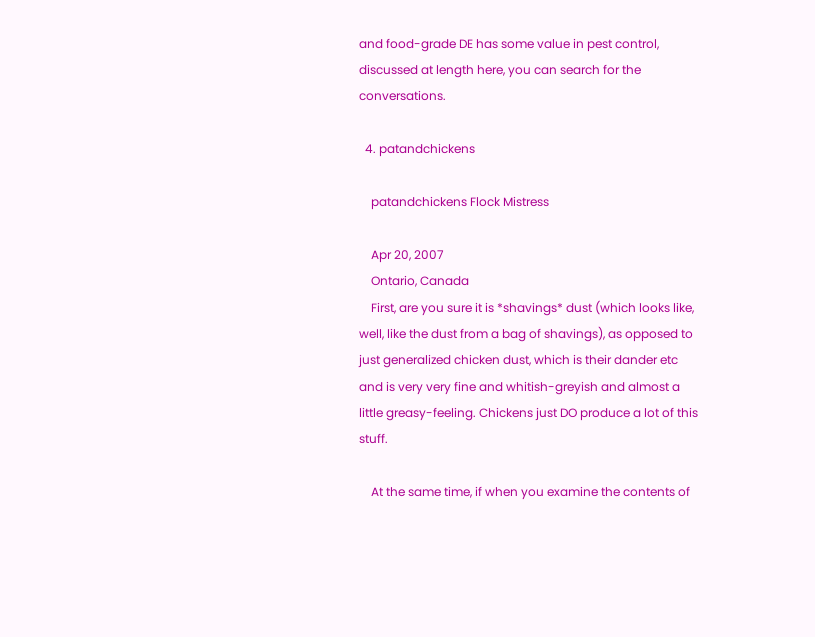and food-grade DE has some value in pest control, discussed at length here, you can search for the conversations.

  4. patandchickens

    patandchickens Flock Mistress

    Apr 20, 2007
    Ontario, Canada
    First, are you sure it is *shavings* dust (which looks like, well, like the dust from a bag of shavings), as opposed to just generalized chicken dust, which is their dander etc and is very very fine and whitish-greyish and almost a little greasy-feeling. Chickens just DO produce a lot of this stuff.

    At the same time, if when you examine the contents of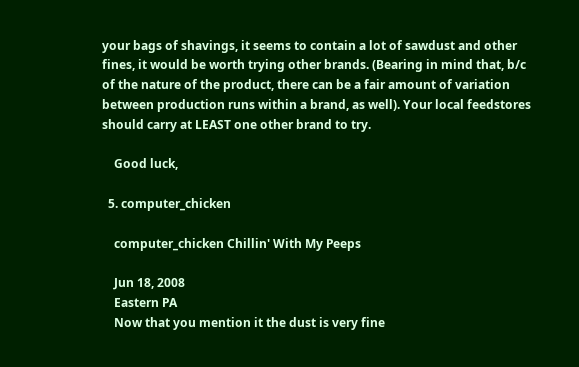your bags of shavings, it seems to contain a lot of sawdust and other fines, it would be worth trying other brands. (Bearing in mind that, b/c of the nature of the product, there can be a fair amount of variation between production runs within a brand, as well). Your local feedstores should carry at LEAST one other brand to try.

    Good luck,

  5. computer_chicken

    computer_chicken Chillin' With My Peeps

    Jun 18, 2008
    Eastern PA
    Now that you mention it the dust is very fine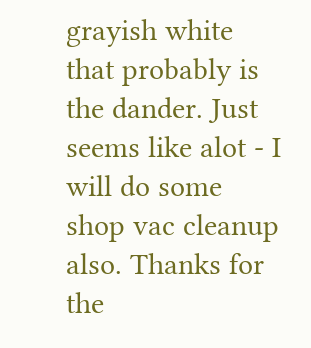grayish white that probably is the dander. Just seems like alot - I will do some shop vac cleanup also. Thanks for the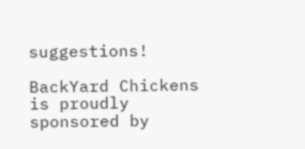suggestions!

BackYard Chickens is proudly sponsored by